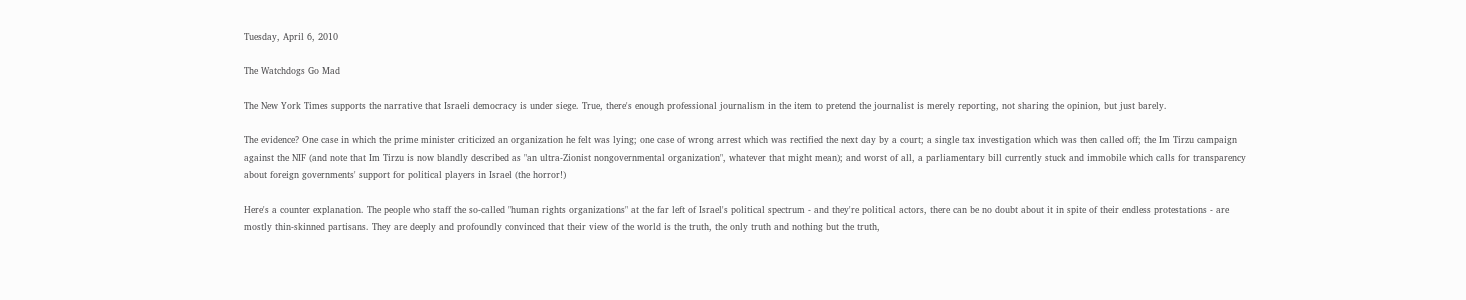Tuesday, April 6, 2010

The Watchdogs Go Mad

The New York Times supports the narrative that Israeli democracy is under siege. True, there's enough professional journalism in the item to pretend the journalist is merely reporting, not sharing the opinion, but just barely.

The evidence? One case in which the prime minister criticized an organization he felt was lying; one case of wrong arrest which was rectified the next day by a court; a single tax investigation which was then called off; the Im Tirzu campaign against the NIF (and note that Im Tirzu is now blandly described as "an ultra-Zionist nongovernmental organization", whatever that might mean); and worst of all, a parliamentary bill currently stuck and immobile which calls for transparency about foreign governments' support for political players in Israel (the horror!)

Here's a counter explanation. The people who staff the so-called "human rights organizations" at the far left of Israel's political spectrum - and they're political actors, there can be no doubt about it in spite of their endless protestations - are mostly thin-skinned partisans. They are deeply and profoundly convinced that their view of the world is the truth, the only truth and nothing but the truth,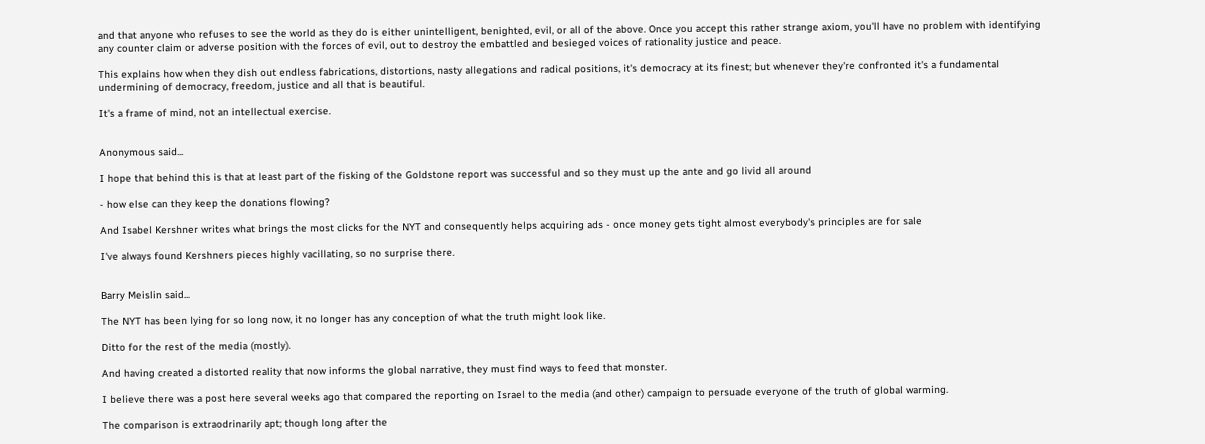and that anyone who refuses to see the world as they do is either unintelligent, benighted, evil, or all of the above. Once you accept this rather strange axiom, you'll have no problem with identifying any counter claim or adverse position with the forces of evil, out to destroy the embattled and besieged voices of rationality justice and peace.

This explains how when they dish out endless fabrications, distortions, nasty allegations and radical positions, it's democracy at its finest; but whenever they're confronted it's a fundamental undermining of democracy, freedom, justice and all that is beautiful.

It's a frame of mind, not an intellectual exercise.


Anonymous said...

I hope that behind this is that at least part of the fisking of the Goldstone report was successful and so they must up the ante and go livid all around

- how else can they keep the donations flowing?

And Isabel Kershner writes what brings the most clicks for the NYT and consequently helps acquiring ads - once money gets tight almost everybody's principles are for sale

I've always found Kershners pieces highly vacillating, so no surprise there.


Barry Meislin said...

The NYT has been lying for so long now, it no longer has any conception of what the truth might look like.

Ditto for the rest of the media (mostly).

And having created a distorted reality that now informs the global narrative, they must find ways to feed that monster.

I believe there was a post here several weeks ago that compared the reporting on Israel to the media (and other) campaign to persuade everyone of the truth of global warming.

The comparison is extraodrinarily apt; though long after the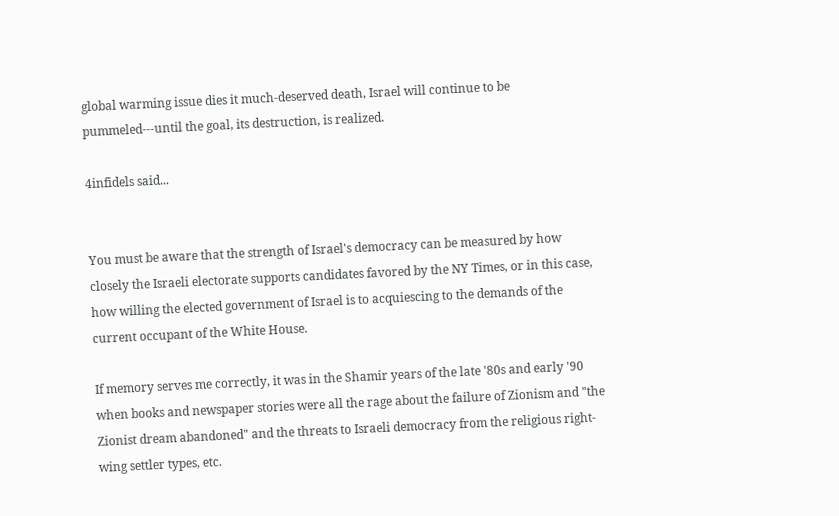global warming issue dies it much-deserved death, Israel will continue to be pummeled---until the goal, its destruction, is realized.

4infidels said...


You must be aware that the strength of Israel's democracy can be measured by how closely the Israeli electorate supports candidates favored by the NY Times, or in this case, how willing the elected government of Israel is to acquiescing to the demands of the current occupant of the White House.

If memory serves me correctly, it was in the Shamir years of the late '80s and early '90 when books and newspaper stories were all the rage about the failure of Zionism and "the Zionist dream abandoned" and the threats to Israeli democracy from the religious right-wing settler types, etc.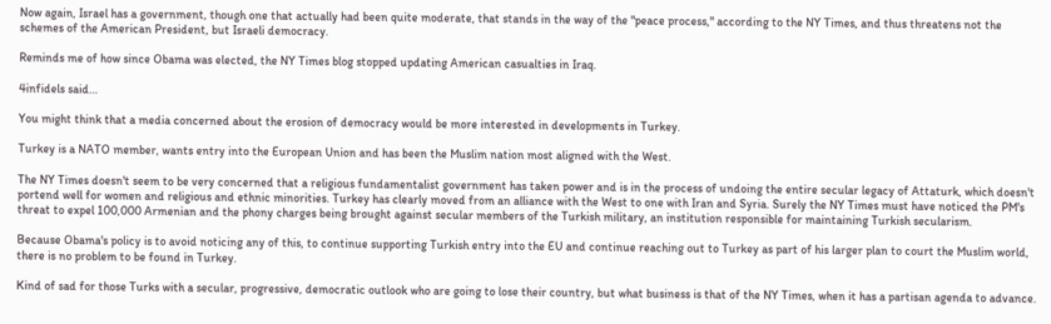Now again, Israel has a government, though one that actually had been quite moderate, that stands in the way of the "peace process," according to the NY Times, and thus threatens not the schemes of the American President, but Israeli democracy.

Reminds me of how since Obama was elected, the NY Times blog stopped updating American casualties in Iraq.

4infidels said...

You might think that a media concerned about the erosion of democracy would be more interested in developments in Turkey.

Turkey is a NATO member, wants entry into the European Union and has been the Muslim nation most aligned with the West.

The NY Times doesn't seem to be very concerned that a religious fundamentalist government has taken power and is in the process of undoing the entire secular legacy of Attaturk, which doesn't portend well for women and religious and ethnic minorities. Turkey has clearly moved from an alliance with the West to one with Iran and Syria. Surely the NY Times must have noticed the PM's threat to expel 100,000 Armenian and the phony charges being brought against secular members of the Turkish military, an institution responsible for maintaining Turkish secularism.

Because Obama's policy is to avoid noticing any of this, to continue supporting Turkish entry into the EU and continue reaching out to Turkey as part of his larger plan to court the Muslim world, there is no problem to be found in Turkey.

Kind of sad for those Turks with a secular, progressive, democratic outlook who are going to lose their country, but what business is that of the NY Times, when it has a partisan agenda to advance.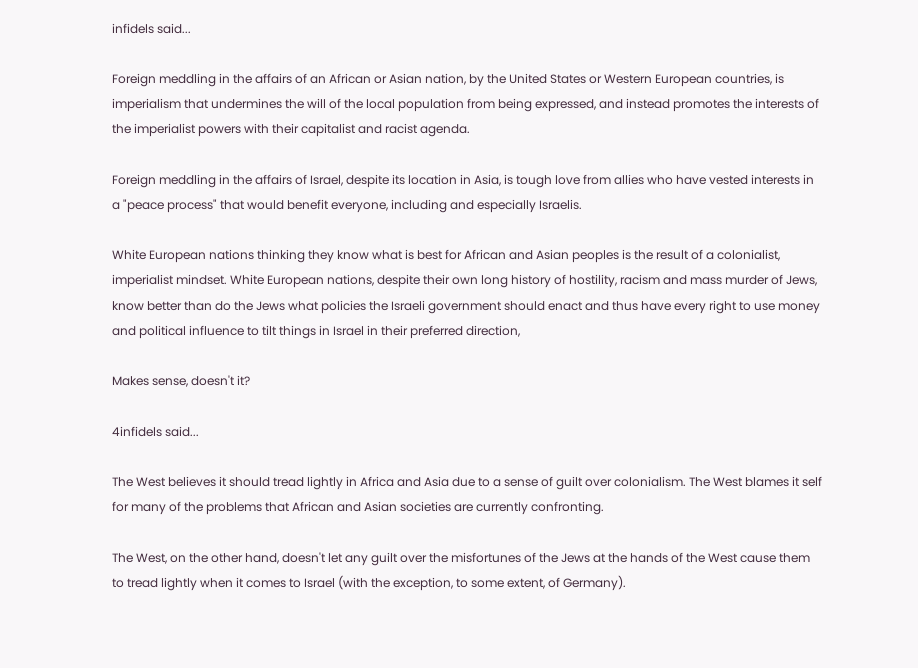infidels said...

Foreign meddling in the affairs of an African or Asian nation, by the United States or Western European countries, is imperialism that undermines the will of the local population from being expressed, and instead promotes the interests of the imperialist powers with their capitalist and racist agenda.

Foreign meddling in the affairs of Israel, despite its location in Asia, is tough love from allies who have vested interests in a "peace process" that would benefit everyone, including and especially Israelis.

White European nations thinking they know what is best for African and Asian peoples is the result of a colonialist, imperialist mindset. White European nations, despite their own long history of hostility, racism and mass murder of Jews, know better than do the Jews what policies the Israeli government should enact and thus have every right to use money and political influence to tilt things in Israel in their preferred direction,

Makes sense, doesn't it?

4infidels said...

The West believes it should tread lightly in Africa and Asia due to a sense of guilt over colonialism. The West blames it self for many of the problems that African and Asian societies are currently confronting.

The West, on the other hand, doesn't let any guilt over the misfortunes of the Jews at the hands of the West cause them to tread lightly when it comes to Israel (with the exception, to some extent, of Germany).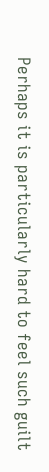Perhaps it is particularly hard to feel such guilt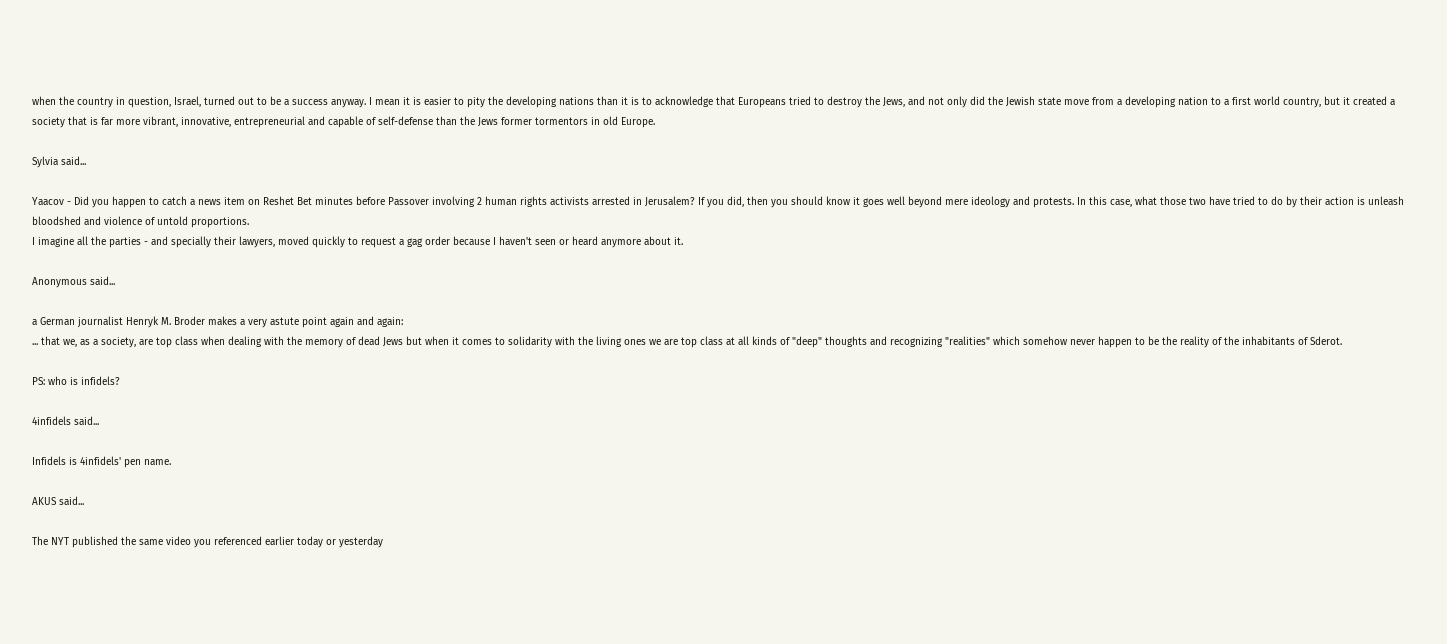when the country in question, Israel, turned out to be a success anyway. I mean it is easier to pity the developing nations than it is to acknowledge that Europeans tried to destroy the Jews, and not only did the Jewish state move from a developing nation to a first world country, but it created a society that is far more vibrant, innovative, entrepreneurial and capable of self-defense than the Jews former tormentors in old Europe.

Sylvia said...

Yaacov - Did you happen to catch a news item on Reshet Bet minutes before Passover involving 2 human rights activists arrested in Jerusalem? If you did, then you should know it goes well beyond mere ideology and protests. In this case, what those two have tried to do by their action is unleash bloodshed and violence of untold proportions.
I imagine all the parties - and specially their lawyers, moved quickly to request a gag order because I haven't seen or heard anymore about it.

Anonymous said...

a German journalist Henryk M. Broder makes a very astute point again and again:
... that we, as a society, are top class when dealing with the memory of dead Jews but when it comes to solidarity with the living ones we are top class at all kinds of "deep" thoughts and recognizing "realities" which somehow never happen to be the reality of the inhabitants of Sderot.

PS: who is infidels?

4infidels said...

Infidels is 4infidels' pen name.

AKUS said...

The NYT published the same video you referenced earlier today or yesterday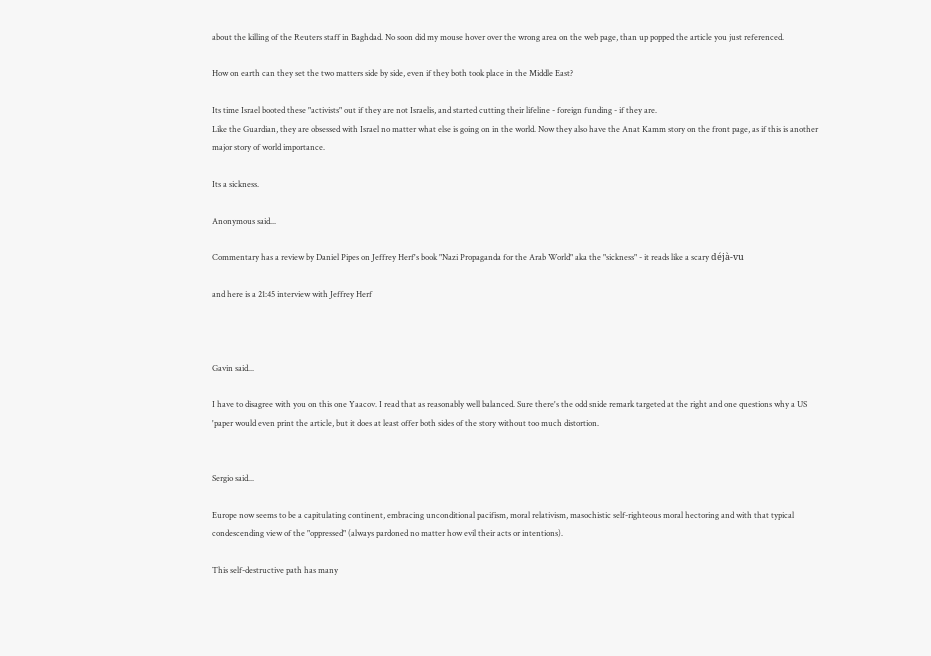about the killing of the Reuters staff in Baghdad. No soon did my mouse hover over the wrong area on the web page, than up popped the article you just referenced.

How on earth can they set the two matters side by side, even if they both took place in the Middle East?

Its time Israel booted these "activists" out if they are not Israelis, and started cutting their lifeline - foreign funding - if they are.
Like the Guardian, they are obsessed with Israel no matter what else is going on in the world. Now they also have the Anat Kamm story on the front page, as if this is another major story of world importance.

Its a sickness.

Anonymous said...

Commentary has a review by Daniel Pipes on Jeffrey Herf's book "Nazi Propaganda for the Arab World" aka the "sickness" - it reads like a scary déjà-vu

and here is a 21:45 interview with Jeffrey Herf



Gavin said...

I have to disagree with you on this one Yaacov. I read that as reasonably well balanced. Sure there's the odd snide remark targeted at the right and one questions why a US 'paper would even print the article, but it does at least offer both sides of the story without too much distortion.


Sergio said...

Europe now seems to be a capitulating continent, embracing unconditional pacifism, moral relativism, masochistic self-righteous moral hectoring and with that typical condescending view of the "oppressed" (always pardoned no matter how evil their acts or intentions).

This self-destructive path has many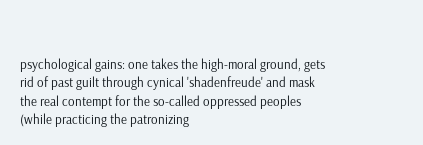psychological gains: one takes the high-moral ground, gets rid of past guilt through cynical 'shadenfreude' and mask the real contempt for the so-called oppressed peoples (while practicing the patronizing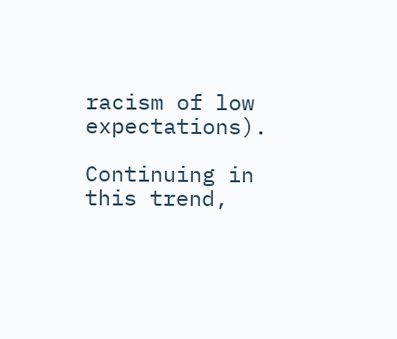racism of low expectations).

Continuing in this trend,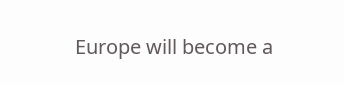Europe will become a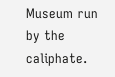Museum run by the caliphate.